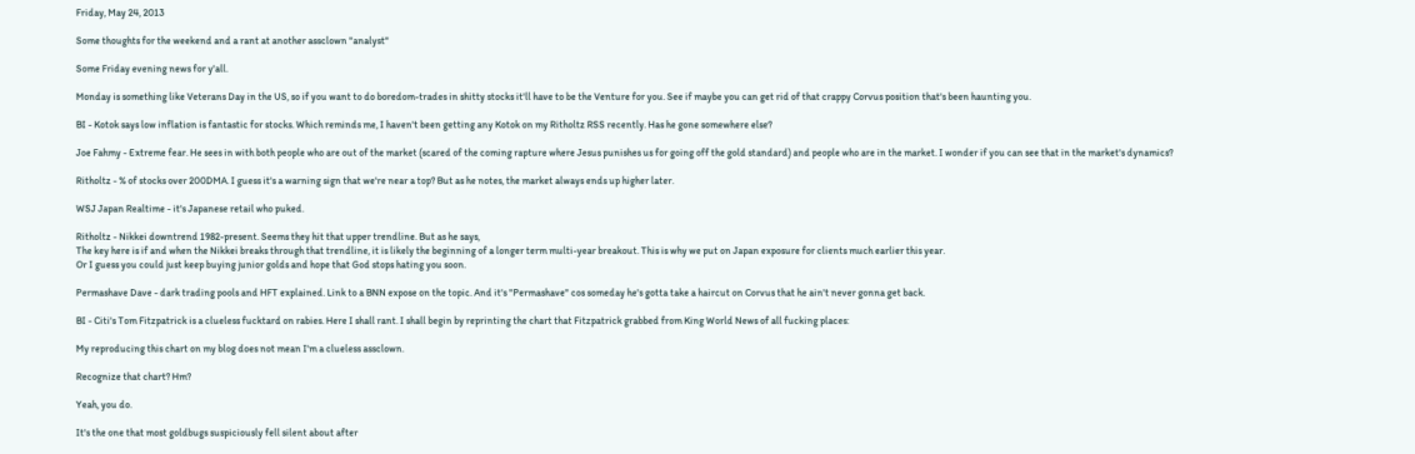Friday, May 24, 2013

Some thoughts for the weekend and a rant at another assclown "analyst"

Some Friday evening news for y'all.

Monday is something like Veterans Day in the US, so if you want to do boredom-trades in shitty stocks it'll have to be the Venture for you. See if maybe you can get rid of that crappy Corvus position that's been haunting you.

BI - Kotok says low inflation is fantastic for stocks. Which reminds me, I haven't been getting any Kotok on my Ritholtz RSS recently. Has he gone somewhere else?

Joe Fahmy - Extreme fear. He sees in with both people who are out of the market (scared of the coming rapture where Jesus punishes us for going off the gold standard) and people who are in the market. I wonder if you can see that in the market's dynamics?

Ritholtz - % of stocks over 200DMA. I guess it's a warning sign that we're near a top? But as he notes, the market always ends up higher later.

WSJ Japan Realtime - it's Japanese retail who puked.

Ritholtz - Nikkei downtrend 1982-present. Seems they hit that upper trendline. But as he says,
The key here is if and when the Nikkei breaks through that trendline, it is likely the beginning of a longer term multi-year breakout. This is why we put on Japan exposure for clients much earlier this year.
Or I guess you could just keep buying junior golds and hope that God stops hating you soon.

Permashave Dave - dark trading pools and HFT explained. Link to a BNN expose on the topic. And it's "Permashave" cos someday he's gotta take a haircut on Corvus that he ain't never gonna get back.

BI - Citi's Tom Fitzpatrick is a clueless fucktard on rabies. Here I shall rant. I shall begin by reprinting the chart that Fitzpatrick grabbed from King World News of all fucking places:

My reproducing this chart on my blog does not mean I'm a clueless assclown.

Recognize that chart? Hm?

Yeah, you do.

It's the one that most goldbugs suspiciously fell silent about after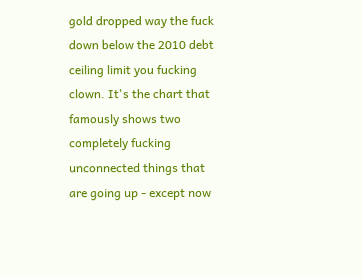gold dropped way the fuck down below the 2010 debt ceiling limit you fucking clown. It's the chart that famously shows two completely fucking unconnected things that are going up - except now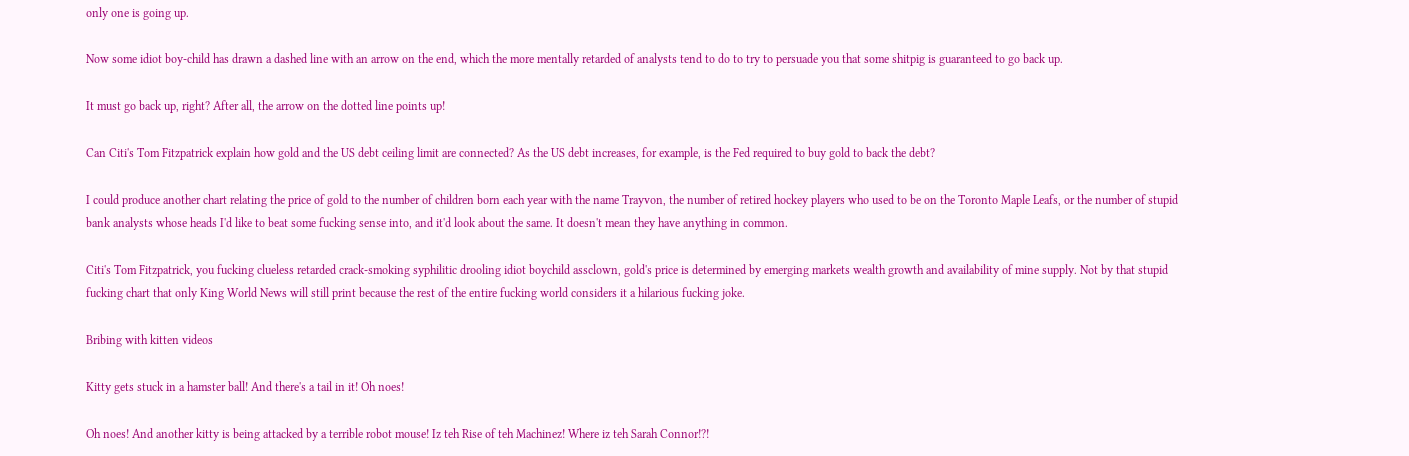only one is going up.

Now some idiot boy-child has drawn a dashed line with an arrow on the end, which the more mentally retarded of analysts tend to do to try to persuade you that some shitpig is guaranteed to go back up.

It must go back up, right? After all, the arrow on the dotted line points up!

Can Citi's Tom Fitzpatrick explain how gold and the US debt ceiling limit are connected? As the US debt increases, for example, is the Fed required to buy gold to back the debt?

I could produce another chart relating the price of gold to the number of children born each year with the name Trayvon, the number of retired hockey players who used to be on the Toronto Maple Leafs, or the number of stupid bank analysts whose heads I'd like to beat some fucking sense into, and it'd look about the same. It doesn't mean they have anything in common.

Citi's Tom Fitzpatrick, you fucking clueless retarded crack-smoking syphilitic drooling idiot boychild assclown, gold's price is determined by emerging markets wealth growth and availability of mine supply. Not by that stupid fucking chart that only King World News will still print because the rest of the entire fucking world considers it a hilarious fucking joke.

Bribing with kitten videos

Kitty gets stuck in a hamster ball! And there's a tail in it! Oh noes!

Oh noes! And another kitty is being attacked by a terrible robot mouse! Iz teh Rise of teh Machinez! Where iz teh Sarah Connor!?!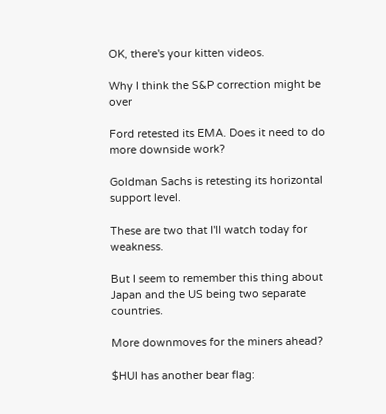OK, there's your kitten videos.

Why I think the S&P correction might be over

Ford retested its EMA. Does it need to do more downside work?

Goldman Sachs is retesting its horizontal support level.

These are two that I'll watch today for weakness.

But I seem to remember this thing about Japan and the US being two separate countries.

More downmoves for the miners ahead?

$HUI has another bear flag: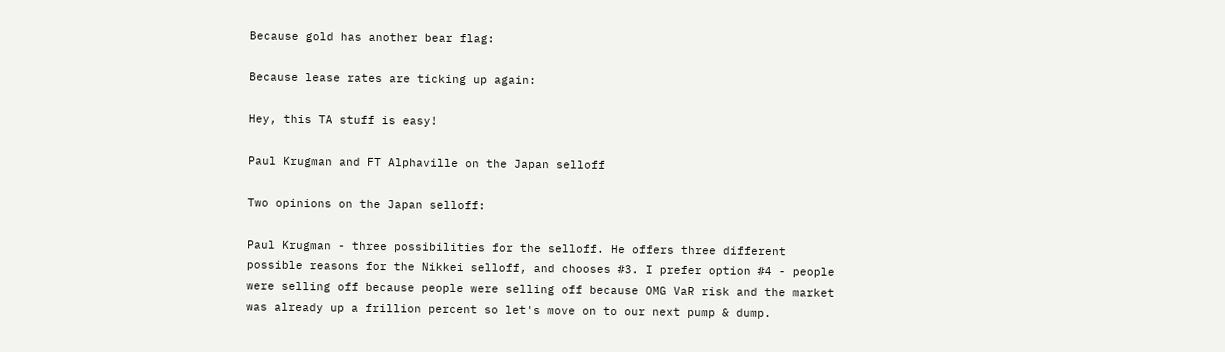Because gold has another bear flag:

Because lease rates are ticking up again:

Hey, this TA stuff is easy!

Paul Krugman and FT Alphaville on the Japan selloff

Two opinions on the Japan selloff:

Paul Krugman - three possibilities for the selloff. He offers three different possible reasons for the Nikkei selloff, and chooses #3. I prefer option #4 - people were selling off because people were selling off because OMG VaR risk and the market was already up a frillion percent so let's move on to our next pump & dump.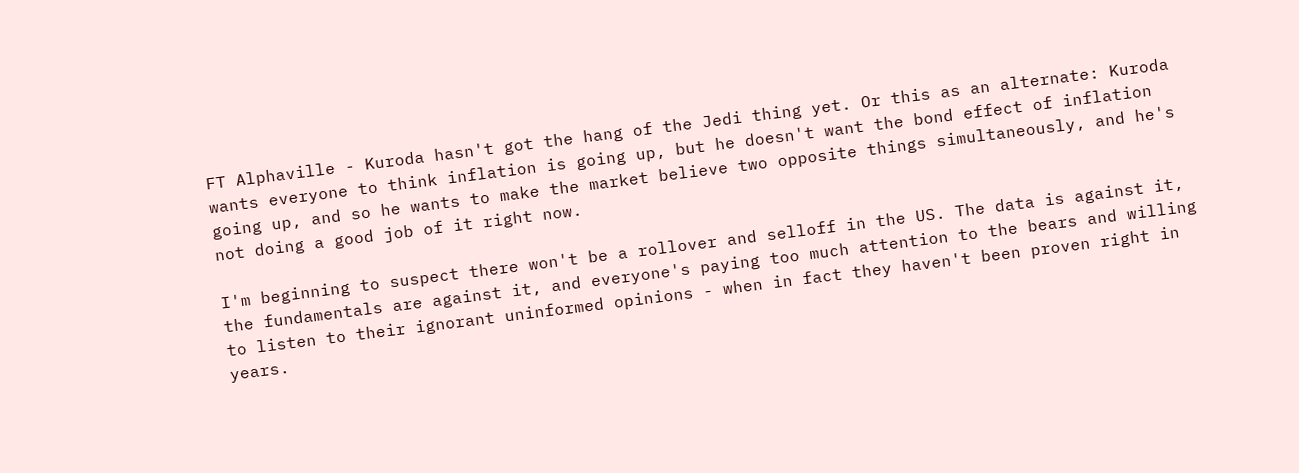FT Alphaville - Kuroda hasn't got the hang of the Jedi thing yet. Or this as an alternate: Kuroda wants everyone to think inflation is going up, but he doesn't want the bond effect of inflation going up, and so he wants to make the market believe two opposite things simultaneously, and he's not doing a good job of it right now.

I'm beginning to suspect there won't be a rollover and selloff in the US. The data is against it, the fundamentals are against it, and everyone's paying too much attention to the bears and willing to listen to their ignorant uninformed opinions - when in fact they haven't been proven right in years.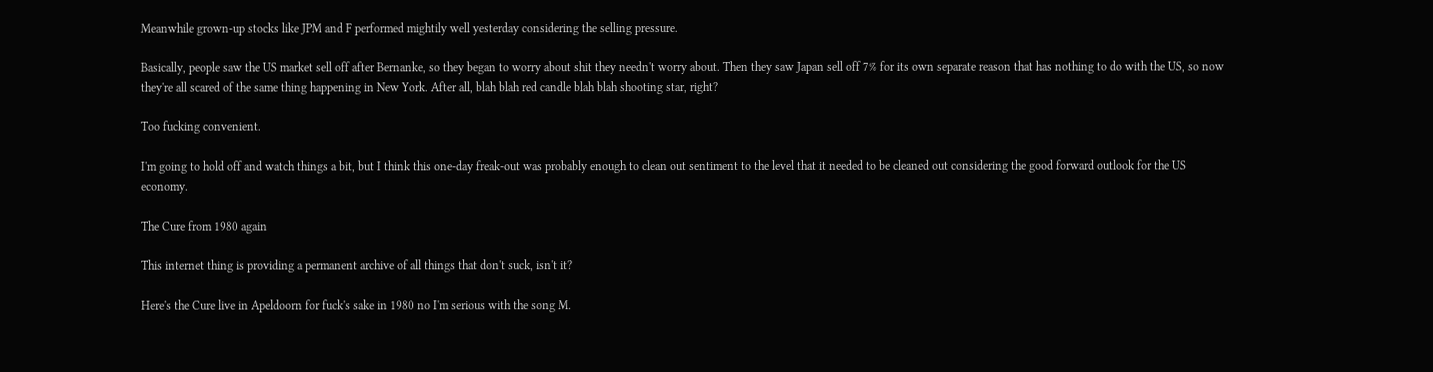Meanwhile grown-up stocks like JPM and F performed mightily well yesterday considering the selling pressure.

Basically, people saw the US market sell off after Bernanke, so they began to worry about shit they needn't worry about. Then they saw Japan sell off 7% for its own separate reason that has nothing to do with the US, so now they're all scared of the same thing happening in New York. After all, blah blah red candle blah blah shooting star, right?

Too fucking convenient.

I'm going to hold off and watch things a bit, but I think this one-day freak-out was probably enough to clean out sentiment to the level that it needed to be cleaned out considering the good forward outlook for the US economy.

The Cure from 1980 again

This internet thing is providing a permanent archive of all things that don't suck, isn't it?

Here's the Cure live in Apeldoorn for fuck's sake in 1980 no I'm serious with the song M.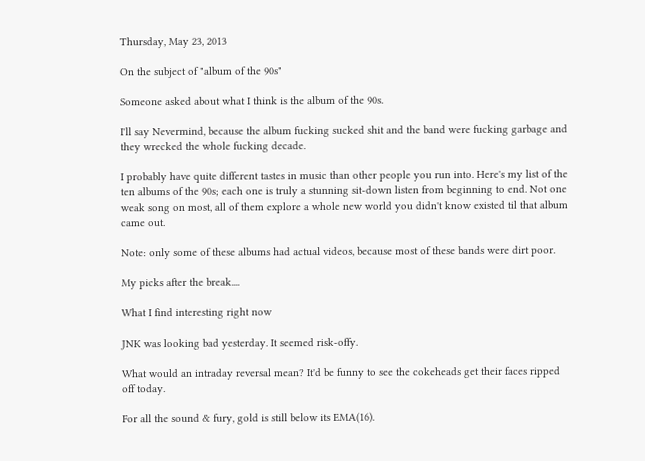Thursday, May 23, 2013

On the subject of "album of the 90s"

Someone asked about what I think is the album of the 90s.

I'll say Nevermind, because the album fucking sucked shit and the band were fucking garbage and they wrecked the whole fucking decade.

I probably have quite different tastes in music than other people you run into. Here's my list of the ten albums of the 90s; each one is truly a stunning sit-down listen from beginning to end. Not one weak song on most, all of them explore a whole new world you didn't know existed til that album came out.

Note: only some of these albums had actual videos, because most of these bands were dirt poor.

My picks after the break....

What I find interesting right now

JNK was looking bad yesterday. It seemed risk-offy.

What would an intraday reversal mean? It'd be funny to see the cokeheads get their faces ripped off today.

For all the sound & fury, gold is still below its EMA(16).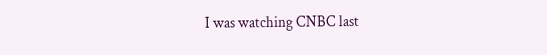I was watching CNBC last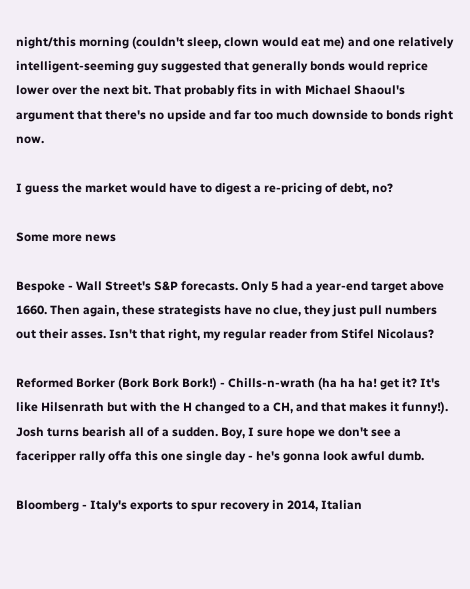night/this morning (couldn't sleep, clown would eat me) and one relatively intelligent-seeming guy suggested that generally bonds would reprice lower over the next bit. That probably fits in with Michael Shaoul's argument that there's no upside and far too much downside to bonds right now.

I guess the market would have to digest a re-pricing of debt, no?

Some more news

Bespoke - Wall Street's S&P forecasts. Only 5 had a year-end target above 1660. Then again, these strategists have no clue, they just pull numbers out their asses. Isn't that right, my regular reader from Stifel Nicolaus?

Reformed Borker (Bork Bork Bork!) - Chills-n-wrath (ha ha ha! get it? It's like Hilsenrath but with the H changed to a CH, and that makes it funny!). Josh turns bearish all of a sudden. Boy, I sure hope we don't see a faceripper rally offa this one single day - he's gonna look awful dumb.

Bloomberg - Italy's exports to spur recovery in 2014, Italian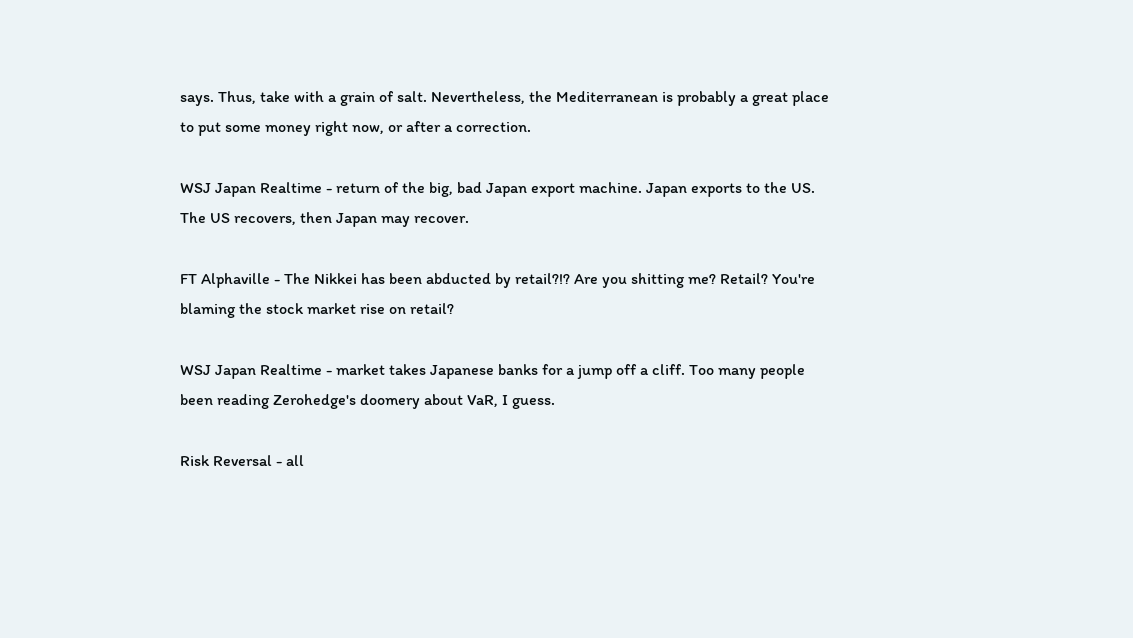says. Thus, take with a grain of salt. Nevertheless, the Mediterranean is probably a great place to put some money right now, or after a correction.

WSJ Japan Realtime - return of the big, bad Japan export machine. Japan exports to the US. The US recovers, then Japan may recover.

FT Alphaville - The Nikkei has been abducted by retail?!? Are you shitting me? Retail? You're blaming the stock market rise on retail?

WSJ Japan Realtime - market takes Japanese banks for a jump off a cliff. Too many people been reading Zerohedge's doomery about VaR, I guess.

Risk Reversal - all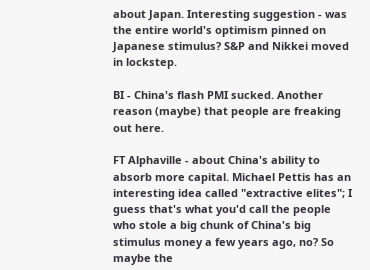about Japan. Interesting suggestion - was the entire world's optimism pinned on Japanese stimulus? S&P and Nikkei moved in lockstep.

BI - China's flash PMI sucked. Another reason (maybe) that people are freaking out here.

FT Alphaville - about China's ability to absorb more capital. Michael Pettis has an interesting idea called "extractive elites"; I guess that's what you'd call the people who stole a big chunk of China's big stimulus money a few years ago, no? So maybe the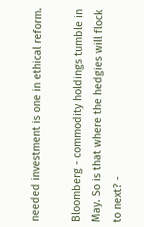needed investment is one in ethical reform.

Bloomberg - commodity holdings tumble in May. So is that where the hedgies will flock to next? -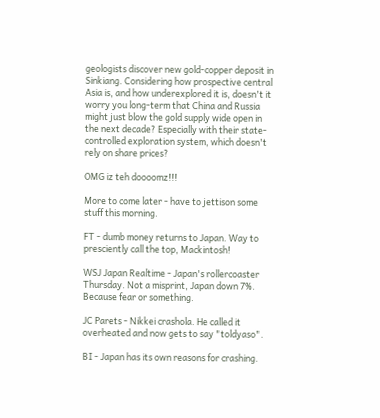geologists discover new gold-copper deposit in Sinkiang. Considering how prospective central Asia is, and how underexplored it is, doesn't it worry you long-term that China and Russia might just blow the gold supply wide open in the next decade? Especially with their state-controlled exploration system, which doesn't rely on share prices?

OMG iz teh doooomz!!!

More to come later - have to jettison some stuff this morning.

FT - dumb money returns to Japan. Way to presciently call the top, Mackintosh!

WSJ Japan Realtime - Japan's rollercoaster Thursday. Not a misprint, Japan down 7%. Because fear or something.

JC Parets - Nikkei crashola. He called it overheated and now gets to say "toldyaso".

BI - Japan has its own reasons for crashing.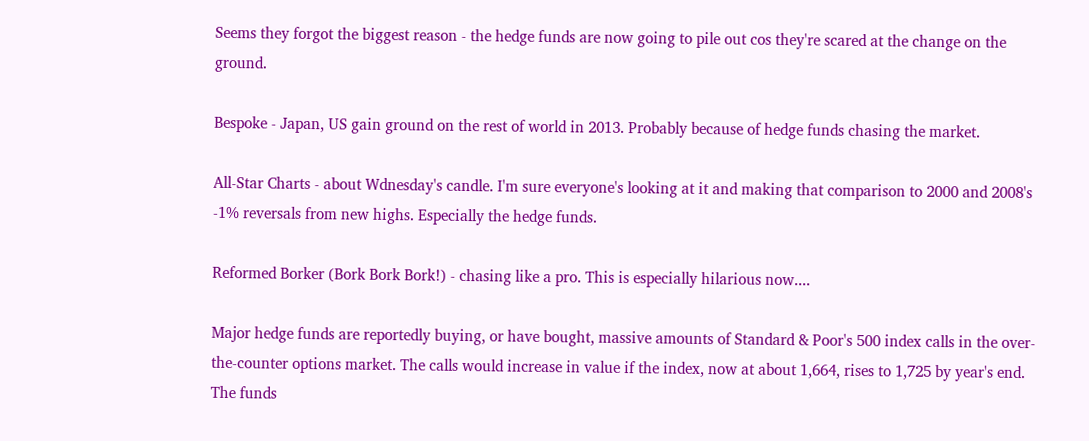Seems they forgot the biggest reason - the hedge funds are now going to pile out cos they're scared at the change on the ground.

Bespoke - Japan, US gain ground on the rest of world in 2013. Probably because of hedge funds chasing the market.

All-Star Charts - about Wdnesday's candle. I'm sure everyone's looking at it and making that comparison to 2000 and 2008's -1% reversals from new highs. Especially the hedge funds.

Reformed Borker (Bork Bork Bork!) - chasing like a pro. This is especially hilarious now....

Major hedge funds are reportedly buying, or have bought, massive amounts of Standard & Poor's 500 index calls in the over-the-counter options market. The calls would increase in value if the index, now at about 1,664, rises to 1,725 by year's end. The funds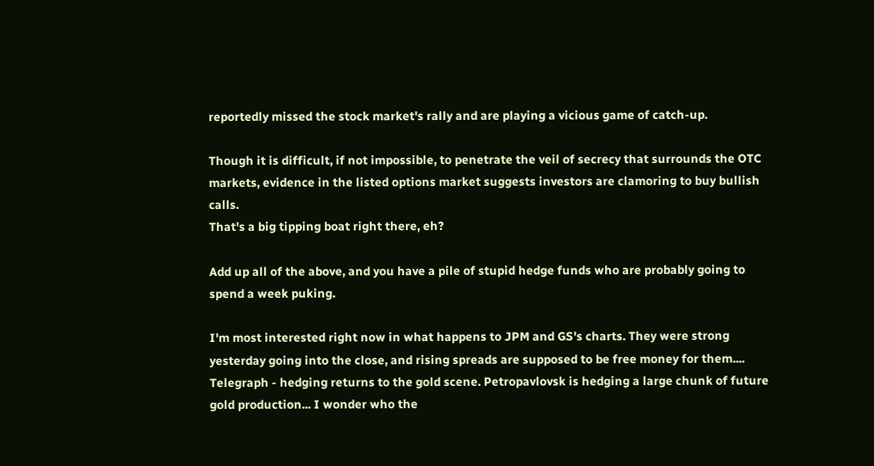reportedly missed the stock market's rally and are playing a vicious game of catch-up.

Though it is difficult, if not impossible, to penetrate the veil of secrecy that surrounds the OTC markets, evidence in the listed options market suggests investors are clamoring to buy bullish calls.
That's a big tipping boat right there, eh?

Add up all of the above, and you have a pile of stupid hedge funds who are probably going to spend a week puking.

I'm most interested right now in what happens to JPM and GS's charts. They were strong yesterday going into the close, and rising spreads are supposed to be free money for them....
Telegraph - hedging returns to the gold scene. Petropavlovsk is hedging a large chunk of future gold production... I wonder who the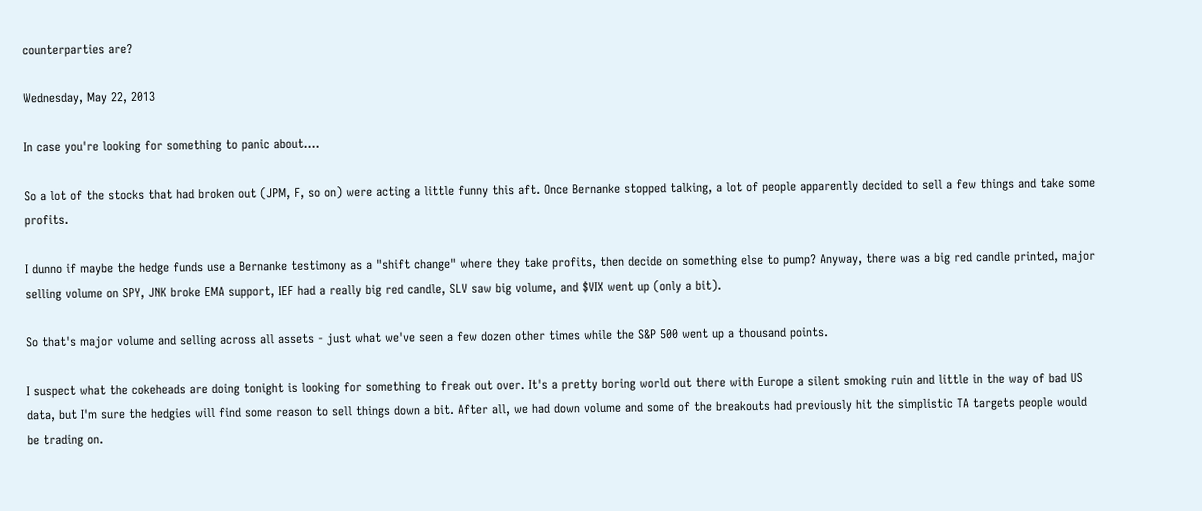counterparties are?

Wednesday, May 22, 2013

In case you're looking for something to panic about....

So a lot of the stocks that had broken out (JPM, F, so on) were acting a little funny this aft. Once Bernanke stopped talking, a lot of people apparently decided to sell a few things and take some profits.

I dunno if maybe the hedge funds use a Bernanke testimony as a "shift change" where they take profits, then decide on something else to pump? Anyway, there was a big red candle printed, major selling volume on SPY, JNK broke EMA support, IEF had a really big red candle, SLV saw big volume, and $VIX went up (only a bit).

So that's major volume and selling across all assets - just what we've seen a few dozen other times while the S&P 500 went up a thousand points.

I suspect what the cokeheads are doing tonight is looking for something to freak out over. It's a pretty boring world out there with Europe a silent smoking ruin and little in the way of bad US data, but I'm sure the hedgies will find some reason to sell things down a bit. After all, we had down volume and some of the breakouts had previously hit the simplistic TA targets people would be trading on.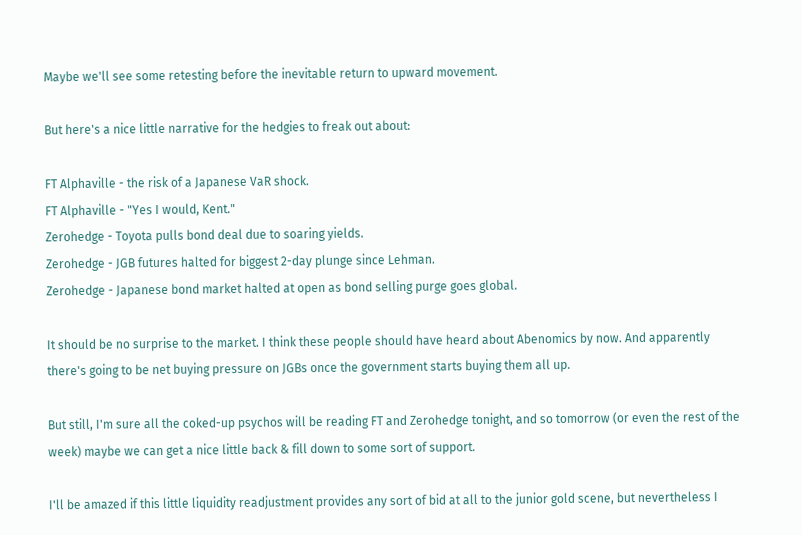Maybe we'll see some retesting before the inevitable return to upward movement.

But here's a nice little narrative for the hedgies to freak out about:

FT Alphaville - the risk of a Japanese VaR shock.
FT Alphaville - "Yes I would, Kent."
Zerohedge - Toyota pulls bond deal due to soaring yields.
Zerohedge - JGB futures halted for biggest 2-day plunge since Lehman.
Zerohedge - Japanese bond market halted at open as bond selling purge goes global.

It should be no surprise to the market. I think these people should have heard about Abenomics by now. And apparently there's going to be net buying pressure on JGBs once the government starts buying them all up.

But still, I'm sure all the coked-up psychos will be reading FT and Zerohedge tonight, and so tomorrow (or even the rest of the week) maybe we can get a nice little back & fill down to some sort of support.

I'll be amazed if this little liquidity readjustment provides any sort of bid at all to the junior gold scene, but nevertheless I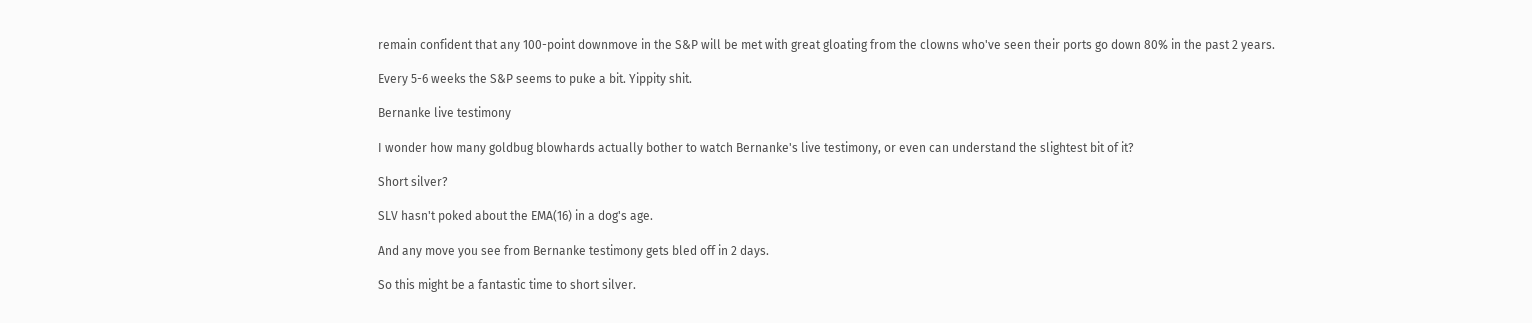remain confident that any 100-point downmove in the S&P will be met with great gloating from the clowns who've seen their ports go down 80% in the past 2 years.

Every 5-6 weeks the S&P seems to puke a bit. Yippity shit.

Bernanke live testimony

I wonder how many goldbug blowhards actually bother to watch Bernanke's live testimony, or even can understand the slightest bit of it?

Short silver?

SLV hasn't poked about the EMA(16) in a dog's age.

And any move you see from Bernanke testimony gets bled off in 2 days.

So this might be a fantastic time to short silver.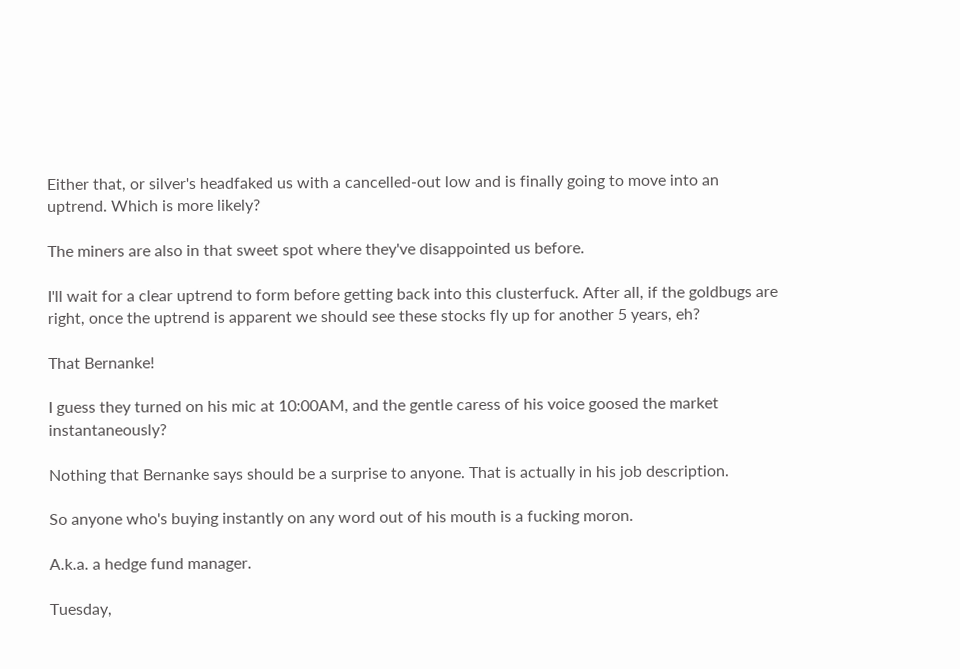Either that, or silver's headfaked us with a cancelled-out low and is finally going to move into an uptrend. Which is more likely?

The miners are also in that sweet spot where they've disappointed us before.

I'll wait for a clear uptrend to form before getting back into this clusterfuck. After all, if the goldbugs are right, once the uptrend is apparent we should see these stocks fly up for another 5 years, eh?

That Bernanke!

I guess they turned on his mic at 10:00AM, and the gentle caress of his voice goosed the market instantaneously?

Nothing that Bernanke says should be a surprise to anyone. That is actually in his job description.

So anyone who's buying instantly on any word out of his mouth is a fucking moron.

A.k.a. a hedge fund manager.

Tuesday,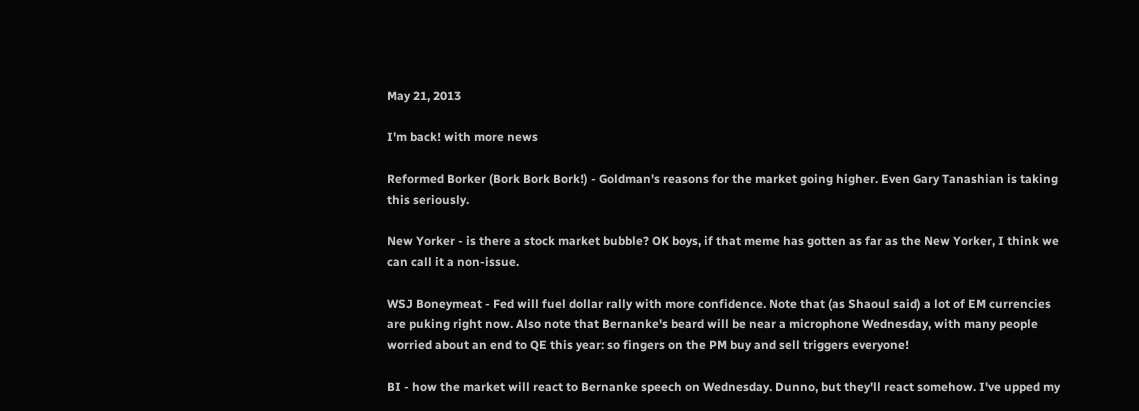May 21, 2013

I'm back! with more news

Reformed Borker (Bork Bork Bork!) - Goldman's reasons for the market going higher. Even Gary Tanashian is taking this seriously.

New Yorker - is there a stock market bubble? OK boys, if that meme has gotten as far as the New Yorker, I think we can call it a non-issue.

WSJ Boneymeat - Fed will fuel dollar rally with more confidence. Note that (as Shaoul said) a lot of EM currencies are puking right now. Also note that Bernanke's beard will be near a microphone Wednesday, with many people worried about an end to QE this year: so fingers on the PM buy and sell triggers everyone!

BI - how the market will react to Bernanke speech on Wednesday. Dunno, but they'll react somehow. I've upped my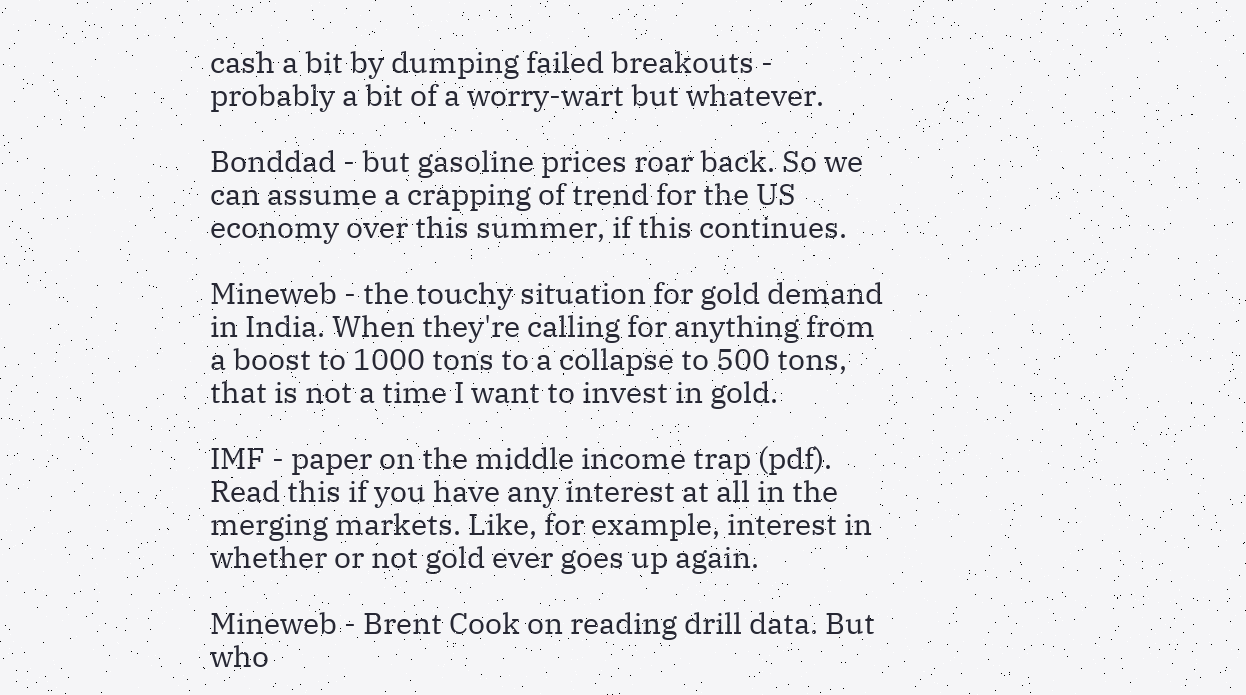cash a bit by dumping failed breakouts - probably a bit of a worry-wart but whatever.

Bonddad - but gasoline prices roar back. So we can assume a crapping of trend for the US economy over this summer, if this continues.

Mineweb - the touchy situation for gold demand in India. When they're calling for anything from a boost to 1000 tons to a collapse to 500 tons, that is not a time I want to invest in gold.

IMF - paper on the middle income trap (pdf). Read this if you have any interest at all in the merging markets. Like, for example, interest in whether or not gold ever goes up again.

Mineweb - Brent Cook on reading drill data. But who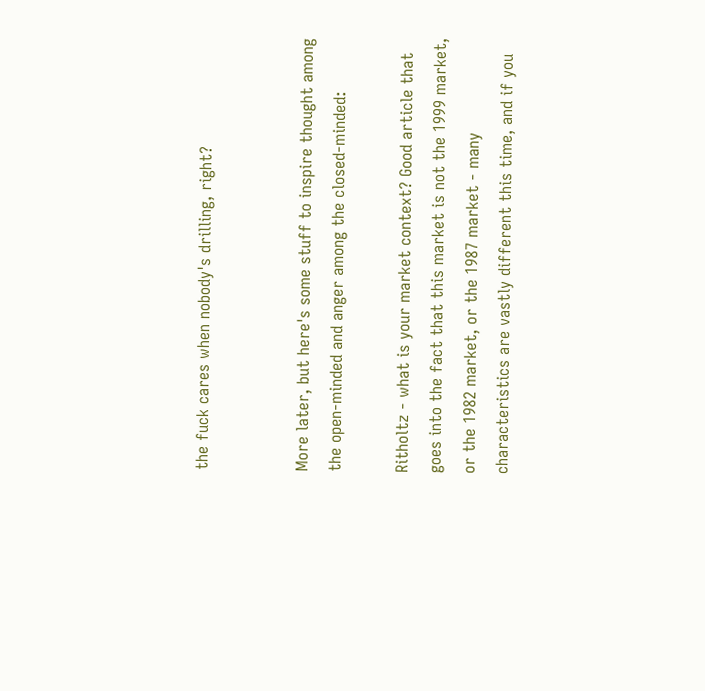the fuck cares when nobody's drilling, right?


More later, but here's some stuff to inspire thought among the open-minded and anger among the closed-minded:

Ritholtz - what is your market context? Good article that goes into the fact that this market is not the 1999 market, or the 1982 market, or the 1987 market - many characteristics are vastly different this time, and if you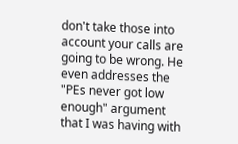don't take those into account your calls are going to be wrong. He even addresses the "PEs never got low enough" argument that I was having with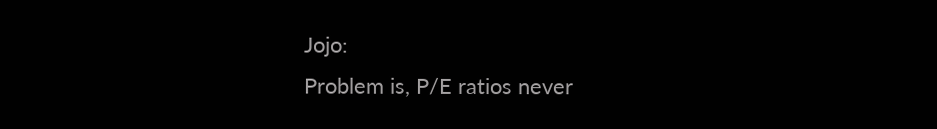Jojo:
Problem is, P/E ratios never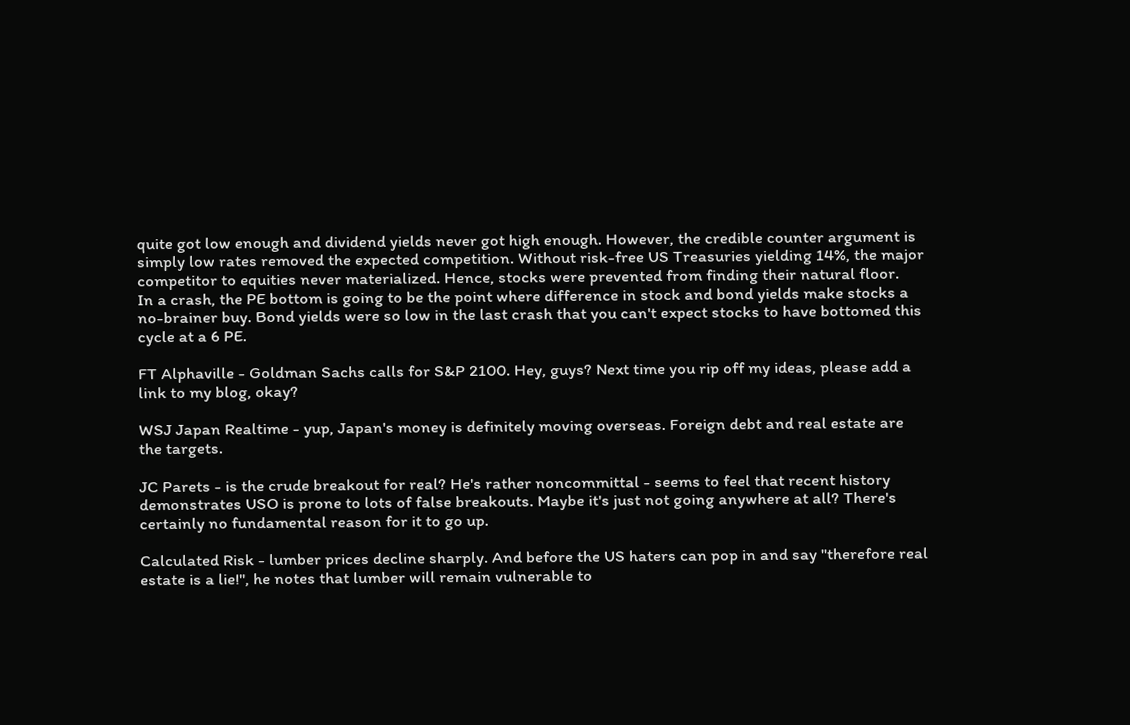quite got low enough and dividend yields never got high enough. However, the credible counter argument is simply low rates removed the expected competition. Without risk-free US Treasuries yielding 14%, the major competitor to equities never materialized. Hence, stocks were prevented from finding their natural floor.
In a crash, the PE bottom is going to be the point where difference in stock and bond yields make stocks a no-brainer buy. Bond yields were so low in the last crash that you can't expect stocks to have bottomed this cycle at a 6 PE.

FT Alphaville - Goldman Sachs calls for S&P 2100. Hey, guys? Next time you rip off my ideas, please add a link to my blog, okay?

WSJ Japan Realtime - yup, Japan's money is definitely moving overseas. Foreign debt and real estate are the targets.

JC Parets - is the crude breakout for real? He's rather noncommittal - seems to feel that recent history demonstrates USO is prone to lots of false breakouts. Maybe it's just not going anywhere at all? There's certainly no fundamental reason for it to go up.

Calculated Risk - lumber prices decline sharply. And before the US haters can pop in and say "therefore real estate is a lie!", he notes that lumber will remain vulnerable to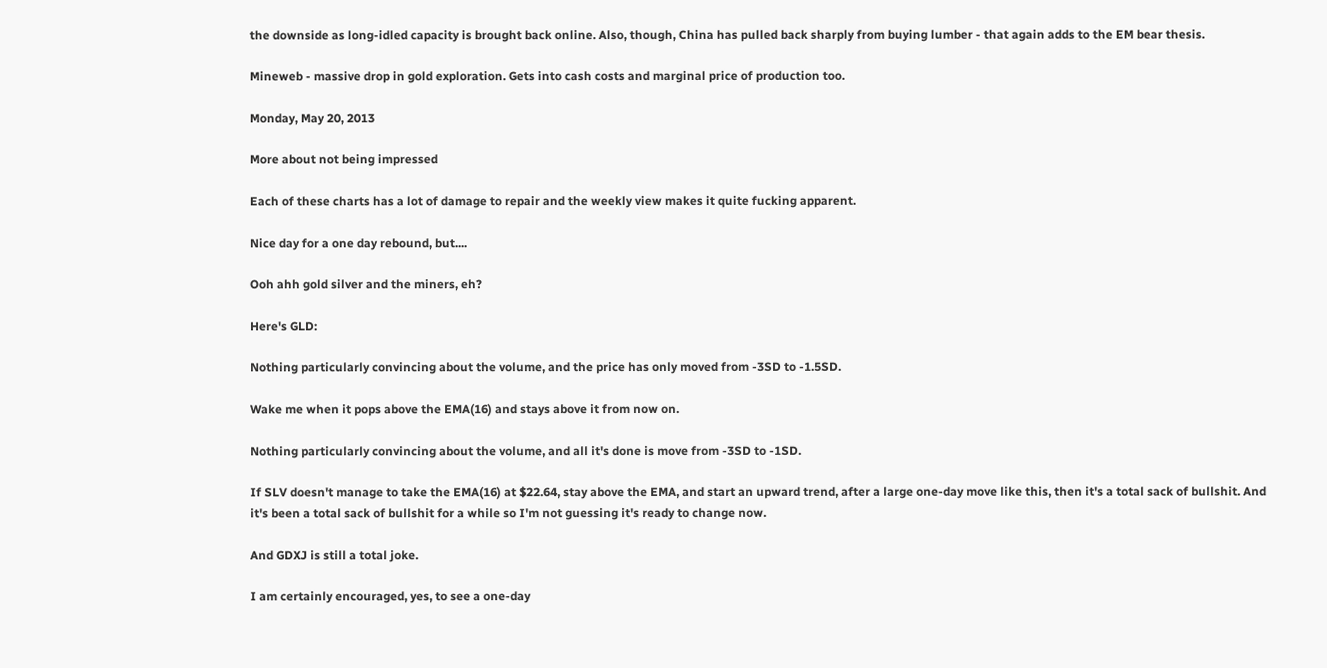the downside as long-idled capacity is brought back online. Also, though, China has pulled back sharply from buying lumber - that again adds to the EM bear thesis.

Mineweb - massive drop in gold exploration. Gets into cash costs and marginal price of production too.

Monday, May 20, 2013

More about not being impressed

Each of these charts has a lot of damage to repair and the weekly view makes it quite fucking apparent.

Nice day for a one day rebound, but....

Ooh ahh gold silver and the miners, eh?

Here's GLD:

Nothing particularly convincing about the volume, and the price has only moved from -3SD to -1.5SD.

Wake me when it pops above the EMA(16) and stays above it from now on.

Nothing particularly convincing about the volume, and all it's done is move from -3SD to -1SD.

If SLV doesn't manage to take the EMA(16) at $22.64, stay above the EMA, and start an upward trend, after a large one-day move like this, then it's a total sack of bullshit. And it's been a total sack of bullshit for a while so I'm not guessing it's ready to change now.

And GDXJ is still a total joke.

I am certainly encouraged, yes, to see a one-day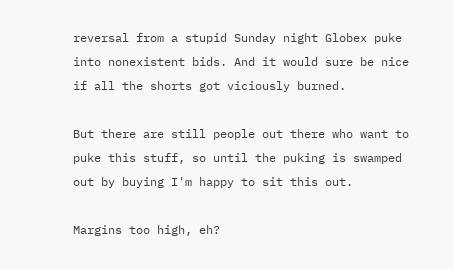reversal from a stupid Sunday night Globex puke into nonexistent bids. And it would sure be nice if all the shorts got viciously burned.

But there are still people out there who want to puke this stuff, so until the puking is swamped out by buying I'm happy to sit this out.

Margins too high, eh?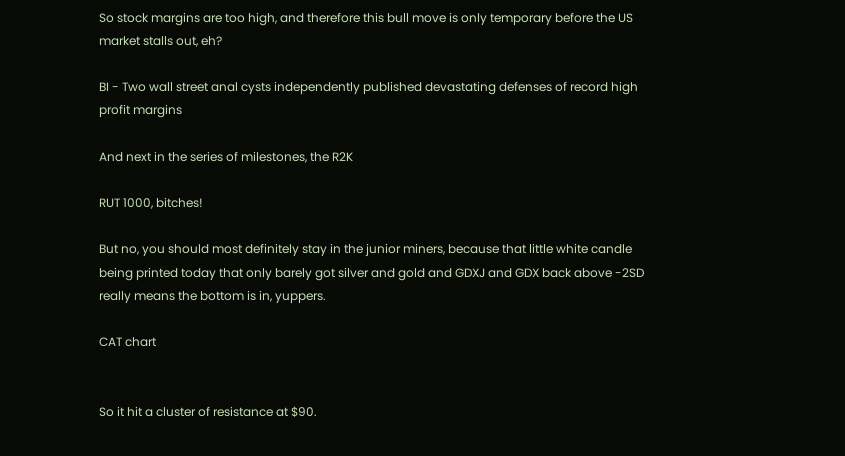So stock margins are too high, and therefore this bull move is only temporary before the US market stalls out, eh?

BI - Two wall street anal cysts independently published devastating defenses of record high profit margins

And next in the series of milestones, the R2K

RUT 1000, bitches!

But no, you should most definitely stay in the junior miners, because that little white candle being printed today that only barely got silver and gold and GDXJ and GDX back above -2SD really means the bottom is in, yuppers.

CAT chart


So it hit a cluster of resistance at $90.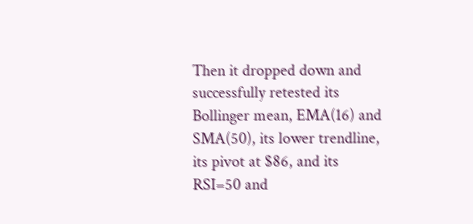Then it dropped down and successfully retested its Bollinger mean, EMA(16) and SMA(50), its lower trendline, its pivot at $86, and its RSI=50 and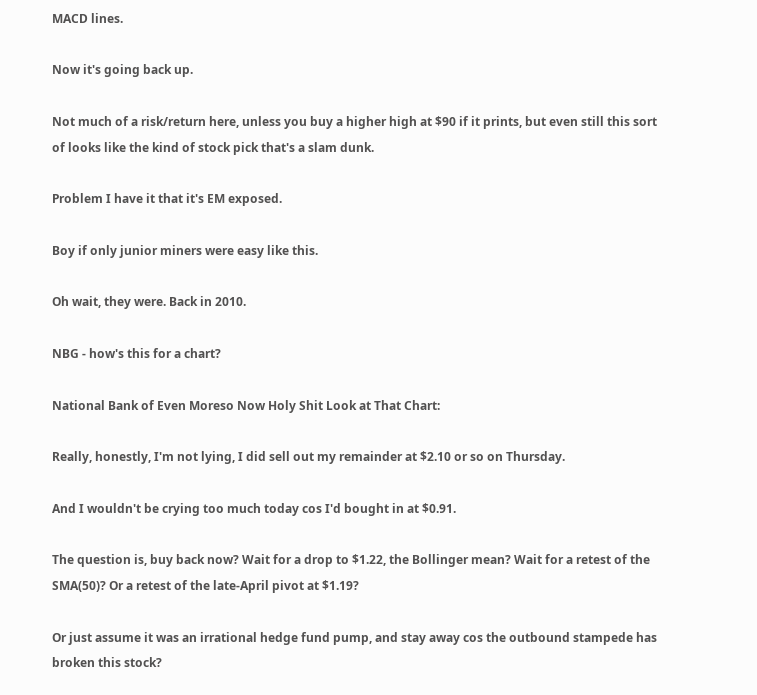MACD lines.

Now it's going back up.

Not much of a risk/return here, unless you buy a higher high at $90 if it prints, but even still this sort of looks like the kind of stock pick that's a slam dunk.

Problem I have it that it's EM exposed.

Boy if only junior miners were easy like this.

Oh wait, they were. Back in 2010.

NBG - how's this for a chart?

National Bank of Even Moreso Now Holy Shit Look at That Chart:

Really, honestly, I'm not lying, I did sell out my remainder at $2.10 or so on Thursday.

And I wouldn't be crying too much today cos I'd bought in at $0.91.

The question is, buy back now? Wait for a drop to $1.22, the Bollinger mean? Wait for a retest of the SMA(50)? Or a retest of the late-April pivot at $1.19?

Or just assume it was an irrational hedge fund pump, and stay away cos the outbound stampede has broken this stock?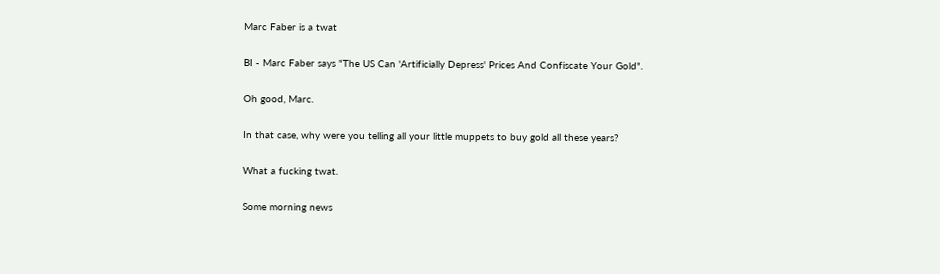Marc Faber is a twat

BI - Marc Faber says "The US Can 'Artificially Depress' Prices And Confiscate Your Gold".

Oh good, Marc.

In that case, why were you telling all your little muppets to buy gold all these years?

What a fucking twat.

Some morning news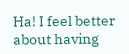Ha! I feel better about having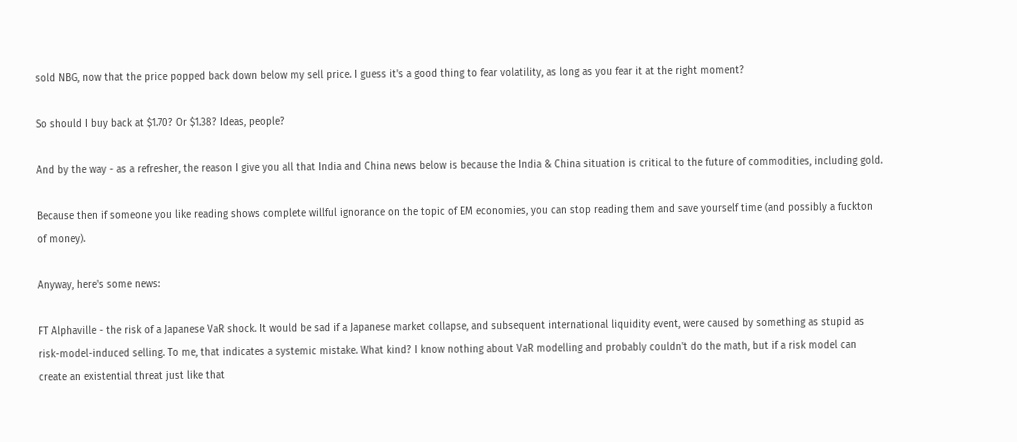sold NBG, now that the price popped back down below my sell price. I guess it's a good thing to fear volatility, as long as you fear it at the right moment?

So should I buy back at $1.70? Or $1.38? Ideas, people?

And by the way - as a refresher, the reason I give you all that India and China news below is because the India & China situation is critical to the future of commodities, including gold.

Because then if someone you like reading shows complete willful ignorance on the topic of EM economies, you can stop reading them and save yourself time (and possibly a fuckton of money).

Anyway, here's some news:

FT Alphaville - the risk of a Japanese VaR shock. It would be sad if a Japanese market collapse, and subsequent international liquidity event, were caused by something as stupid as risk-model-induced selling. To me, that indicates a systemic mistake. What kind? I know nothing about VaR modelling and probably couldn't do the math, but if a risk model can create an existential threat just like that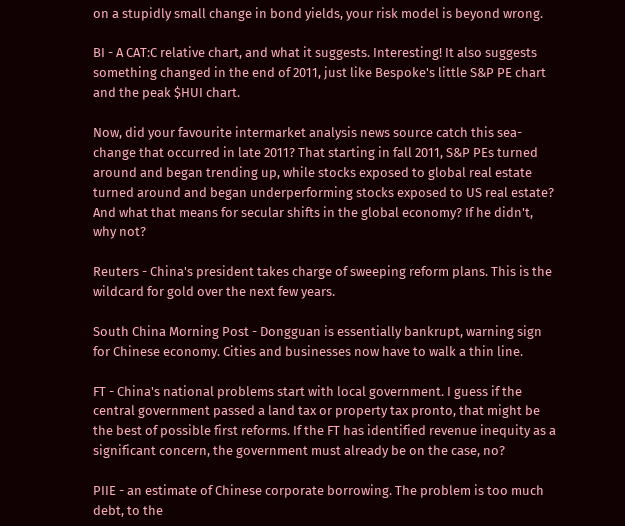on a stupidly small change in bond yields, your risk model is beyond wrong.

BI - A CAT:C relative chart, and what it suggests. Interesting! It also suggests something changed in the end of 2011, just like Bespoke's little S&P PE chart and the peak $HUI chart.

Now, did your favourite intermarket analysis news source catch this sea-change that occurred in late 2011? That starting in fall 2011, S&P PEs turned around and began trending up, while stocks exposed to global real estate turned around and began underperforming stocks exposed to US real estate? And what that means for secular shifts in the global economy? If he didn't, why not?

Reuters - China's president takes charge of sweeping reform plans. This is the wildcard for gold over the next few years.

South China Morning Post - Dongguan is essentially bankrupt, warning sign for Chinese economy. Cities and businesses now have to walk a thin line.

FT - China's national problems start with local government. I guess if the central government passed a land tax or property tax pronto, that might be the best of possible first reforms. If the FT has identified revenue inequity as a significant concern, the government must already be on the case, no?

PIIE - an estimate of Chinese corporate borrowing. The problem is too much debt, to the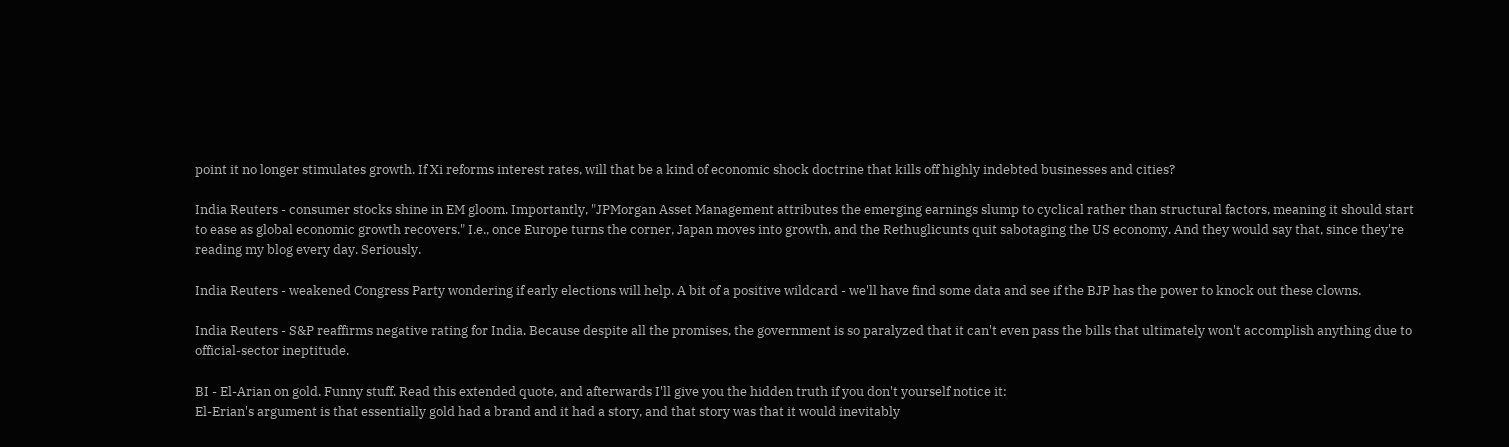point it no longer stimulates growth. If Xi reforms interest rates, will that be a kind of economic shock doctrine that kills off highly indebted businesses and cities?

India Reuters - consumer stocks shine in EM gloom. Importantly, "JPMorgan Asset Management attributes the emerging earnings slump to cyclical rather than structural factors, meaning it should start to ease as global economic growth recovers." I.e., once Europe turns the corner, Japan moves into growth, and the Rethuglicunts quit sabotaging the US economy. And they would say that, since they're reading my blog every day. Seriously.

India Reuters - weakened Congress Party wondering if early elections will help. A bit of a positive wildcard - we'll have find some data and see if the BJP has the power to knock out these clowns.

India Reuters - S&P reaffirms negative rating for India. Because despite all the promises, the government is so paralyzed that it can't even pass the bills that ultimately won't accomplish anything due to official-sector ineptitude.

BI - El-Arian on gold. Funny stuff. Read this extended quote, and afterwards I'll give you the hidden truth if you don't yourself notice it:
El-Erian's argument is that essentially gold had a brand and it had a story, and that story was that it would inevitably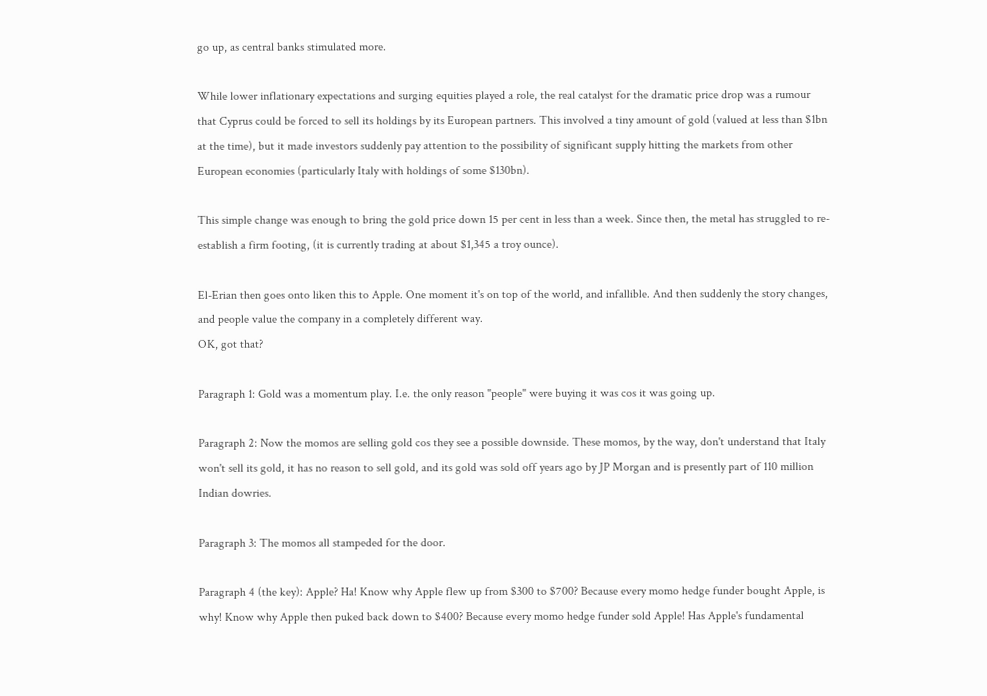go up, as central banks stimulated more.

While lower inflationary expectations and surging equities played a role, the real catalyst for the dramatic price drop was a rumour that Cyprus could be forced to sell its holdings by its European partners. This involved a tiny amount of gold (valued at less than $1bn at the time), but it made investors suddenly pay attention to the possibility of significant supply hitting the markets from other European economies (particularly Italy with holdings of some $130bn).

This simple change was enough to bring the gold price down 15 per cent in less than a week. Since then, the metal has struggled to re-establish a firm footing, (it is currently trading at about $1,345 a troy ounce).

El-Erian then goes onto liken this to Apple. One moment it's on top of the world, and infallible. And then suddenly the story changes, and people value the company in a completely different way.
OK, got that?

Paragraph 1: Gold was a momentum play. I.e. the only reason "people" were buying it was cos it was going up.

Paragraph 2: Now the momos are selling gold cos they see a possible downside. These momos, by the way, don't understand that Italy won't sell its gold, it has no reason to sell gold, and its gold was sold off years ago by JP Morgan and is presently part of 110 million Indian dowries.

Paragraph 3: The momos all stampeded for the door.

Paragraph 4 (the key): Apple? Ha! Know why Apple flew up from $300 to $700? Because every momo hedge funder bought Apple, is why! Know why Apple then puked back down to $400? Because every momo hedge funder sold Apple! Has Apple's fundamental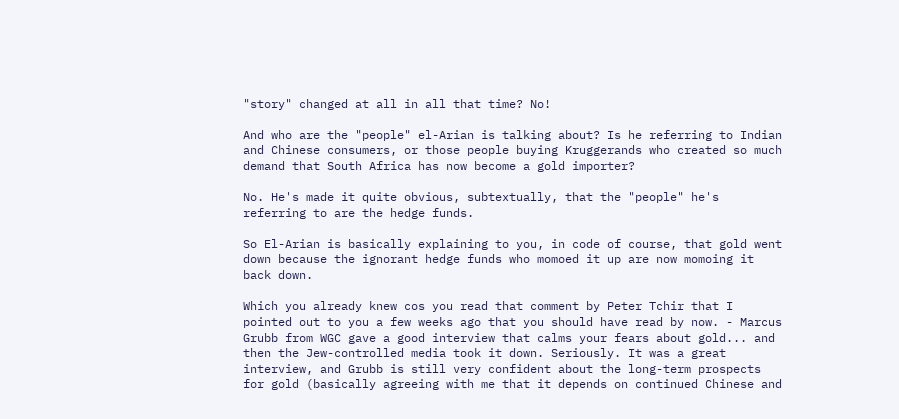"story" changed at all in all that time? No!

And who are the "people" el-Arian is talking about? Is he referring to Indian and Chinese consumers, or those people buying Kruggerands who created so much demand that South Africa has now become a gold importer?

No. He's made it quite obvious, subtextually, that the "people" he's referring to are the hedge funds.

So El-Arian is basically explaining to you, in code of course, that gold went down because the ignorant hedge funds who momoed it up are now momoing it back down.

Which you already knew cos you read that comment by Peter Tchir that I pointed out to you a few weeks ago that you should have read by now. - Marcus Grubb from WGC gave a good interview that calms your fears about gold... and then the Jew-controlled media took it down. Seriously. It was a great interview, and Grubb is still very confident about the long-term prospects for gold (basically agreeing with me that it depends on continued Chinese and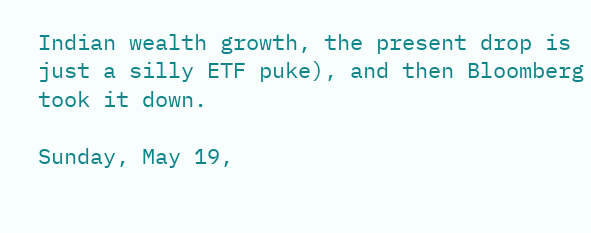Indian wealth growth, the present drop is just a silly ETF puke), and then Bloomberg took it down.

Sunday, May 19,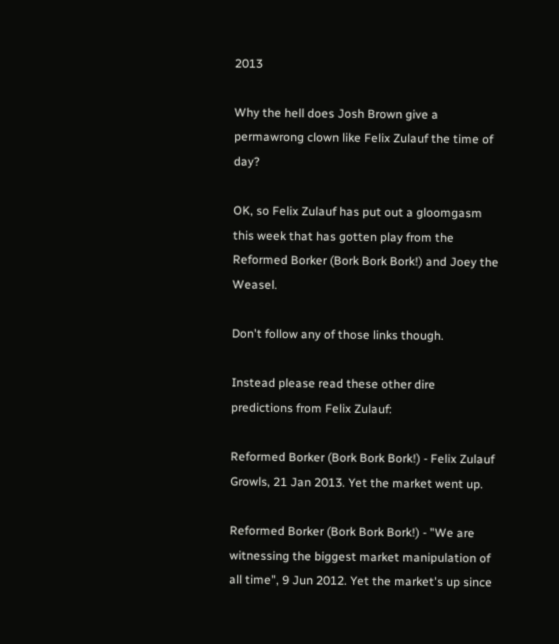2013

Why the hell does Josh Brown give a permawrong clown like Felix Zulauf the time of day?

OK, so Felix Zulauf has put out a gloomgasm this week that has gotten play from the Reformed Borker (Bork Bork Bork!) and Joey the Weasel.

Don't follow any of those links though.

Instead please read these other dire predictions from Felix Zulauf:

Reformed Borker (Bork Bork Bork!) - Felix Zulauf Growls, 21 Jan 2013. Yet the market went up.

Reformed Borker (Bork Bork Bork!) - "We are witnessing the biggest market manipulation of all time", 9 Jun 2012. Yet the market's up since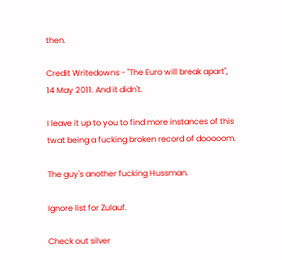then.

Credit Writedowns - "The Euro will break apart", 14 May 2011. And it didn't.

I leave it up to you to find more instances of this twat being a fucking broken record of dooooom.

The guy's another fucking Hussman.

Ignore list for Zulauf.

Check out silver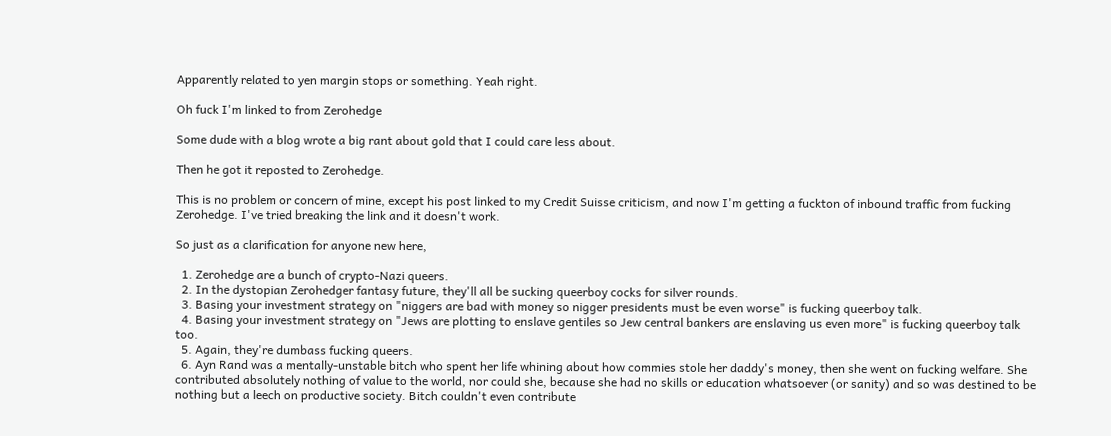Apparently related to yen margin stops or something. Yeah right.

Oh fuck I'm linked to from Zerohedge

Some dude with a blog wrote a big rant about gold that I could care less about.

Then he got it reposted to Zerohedge.

This is no problem or concern of mine, except his post linked to my Credit Suisse criticism, and now I'm getting a fuckton of inbound traffic from fucking Zerohedge. I've tried breaking the link and it doesn't work.

So just as a clarification for anyone new here,

  1. Zerohedge are a bunch of crypto-Nazi queers.
  2. In the dystopian Zerohedger fantasy future, they'll all be sucking queerboy cocks for silver rounds.
  3. Basing your investment strategy on "niggers are bad with money so nigger presidents must be even worse" is fucking queerboy talk.
  4. Basing your investment strategy on "Jews are plotting to enslave gentiles so Jew central bankers are enslaving us even more" is fucking queerboy talk too.
  5. Again, they're dumbass fucking queers.
  6. Ayn Rand was a mentally-unstable bitch who spent her life whining about how commies stole her daddy's money, then she went on fucking welfare. She contributed absolutely nothing of value to the world, nor could she, because she had no skills or education whatsoever (or sanity) and so was destined to be nothing but a leech on productive society. Bitch couldn't even contribute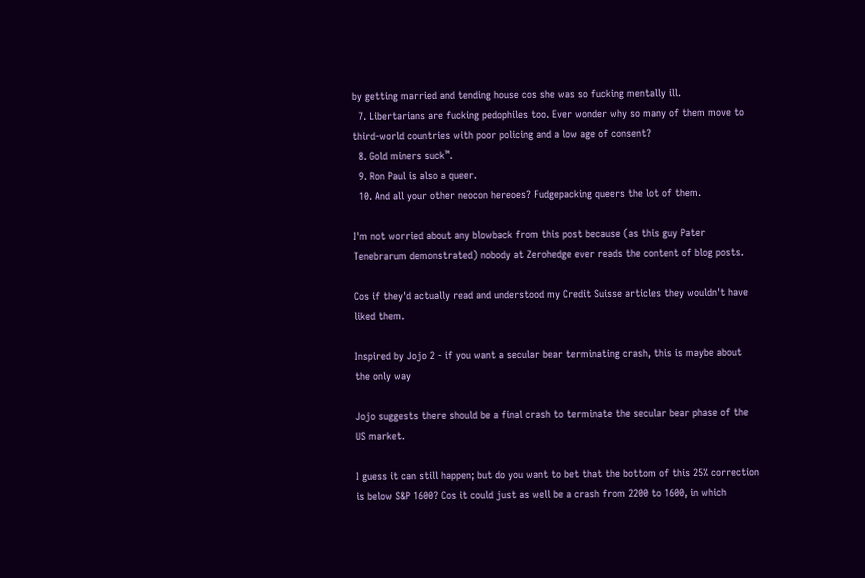by getting married and tending house cos she was so fucking mentally ill.
  7. Libertarians are fucking pedophiles too. Ever wonder why so many of them move to third-world countries with poor policing and a low age of consent?
  8. Gold miners suck™.
  9. Ron Paul is also a queer.
  10. And all your other neocon hereoes? Fudgepacking queers the lot of them.

I'm not worried about any blowback from this post because (as this guy Pater Tenebrarum demonstrated) nobody at Zerohedge ever reads the content of blog posts.

Cos if they'd actually read and understood my Credit Suisse articles they wouldn't have liked them.

Inspired by Jojo 2 - if you want a secular bear terminating crash, this is maybe about the only way

Jojo suggests there should be a final crash to terminate the secular bear phase of the US market.

I guess it can still happen; but do you want to bet that the bottom of this 25% correction is below S&P 1600? Cos it could just as well be a crash from 2200 to 1600, in which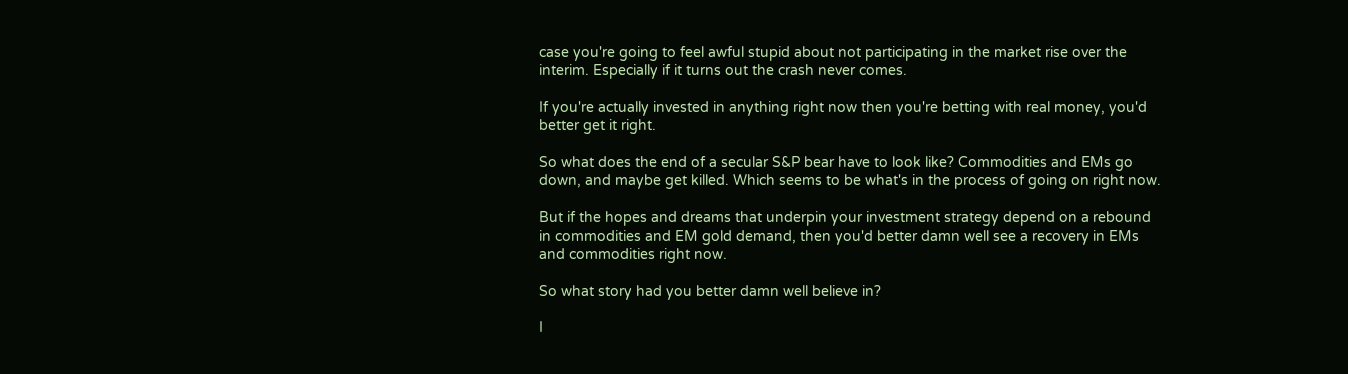case you're going to feel awful stupid about not participating in the market rise over the interim. Especially if it turns out the crash never comes.

If you're actually invested in anything right now then you're betting with real money, you'd better get it right.

So what does the end of a secular S&P bear have to look like? Commodities and EMs go down, and maybe get killed. Which seems to be what's in the process of going on right now.

But if the hopes and dreams that underpin your investment strategy depend on a rebound in commodities and EM gold demand, then you'd better damn well see a recovery in EMs and commodities right now.

So what story had you better damn well believe in?

I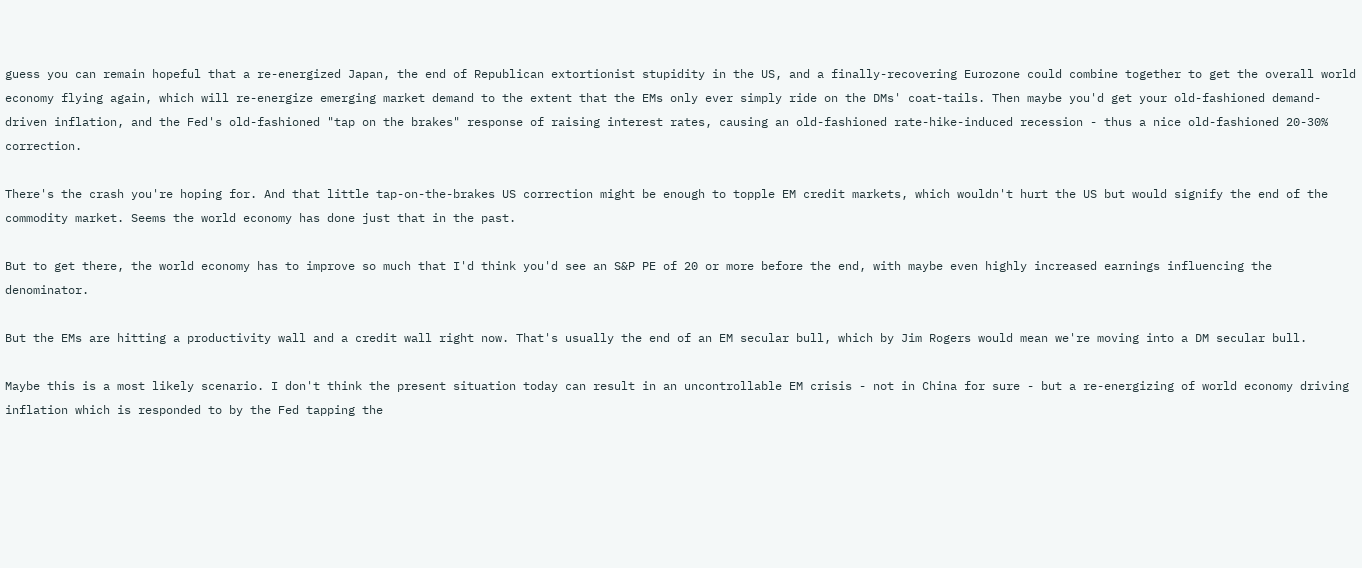guess you can remain hopeful that a re-energized Japan, the end of Republican extortionist stupidity in the US, and a finally-recovering Eurozone could combine together to get the overall world economy flying again, which will re-energize emerging market demand to the extent that the EMs only ever simply ride on the DMs' coat-tails. Then maybe you'd get your old-fashioned demand-driven inflation, and the Fed's old-fashioned "tap on the brakes" response of raising interest rates, causing an old-fashioned rate-hike-induced recession - thus a nice old-fashioned 20-30% correction.

There's the crash you're hoping for. And that little tap-on-the-brakes US correction might be enough to topple EM credit markets, which wouldn't hurt the US but would signify the end of the commodity market. Seems the world economy has done just that in the past.

But to get there, the world economy has to improve so much that I'd think you'd see an S&P PE of 20 or more before the end, with maybe even highly increased earnings influencing the denominator.

But the EMs are hitting a productivity wall and a credit wall right now. That's usually the end of an EM secular bull, which by Jim Rogers would mean we're moving into a DM secular bull.

Maybe this is a most likely scenario. I don't think the present situation today can result in an uncontrollable EM crisis - not in China for sure - but a re-energizing of world economy driving inflation which is responded to by the Fed tapping the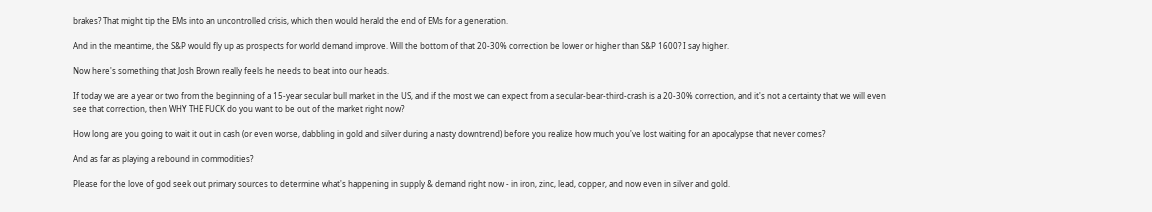brakes? That might tip the EMs into an uncontrolled crisis, which then would herald the end of EMs for a generation.

And in the meantime, the S&P would fly up as prospects for world demand improve. Will the bottom of that 20-30% correction be lower or higher than S&P 1600? I say higher.

Now here's something that Josh Brown really feels he needs to beat into our heads.

If today we are a year or two from the beginning of a 15-year secular bull market in the US, and if the most we can expect from a secular-bear-third-crash is a 20-30% correction, and it's not a certainty that we will even see that correction, then WHY THE FUCK do you want to be out of the market right now?

How long are you going to wait it out in cash (or even worse, dabbling in gold and silver during a nasty downtrend) before you realize how much you've lost waiting for an apocalypse that never comes?

And as far as playing a rebound in commodities?

Please for the love of god seek out primary sources to determine what's happening in supply & demand right now - in iron, zinc, lead, copper, and now even in silver and gold.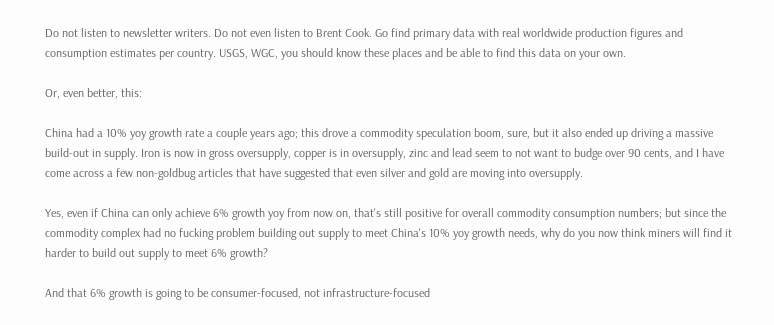Do not listen to newsletter writers. Do not even listen to Brent Cook. Go find primary data with real worldwide production figures and consumption estimates per country. USGS, WGC, you should know these places and be able to find this data on your own.

Or, even better, this:

China had a 10% yoy growth rate a couple years ago; this drove a commodity speculation boom, sure, but it also ended up driving a massive build-out in supply. Iron is now in gross oversupply, copper is in oversupply, zinc and lead seem to not want to budge over 90 cents, and I have come across a few non-goldbug articles that have suggested that even silver and gold are moving into oversupply.

Yes, even if China can only achieve 6% growth yoy from now on, that's still positive for overall commodity consumption numbers; but since the commodity complex had no fucking problem building out supply to meet China's 10% yoy growth needs, why do you now think miners will find it harder to build out supply to meet 6% growth?

And that 6% growth is going to be consumer-focused, not infrastructure-focused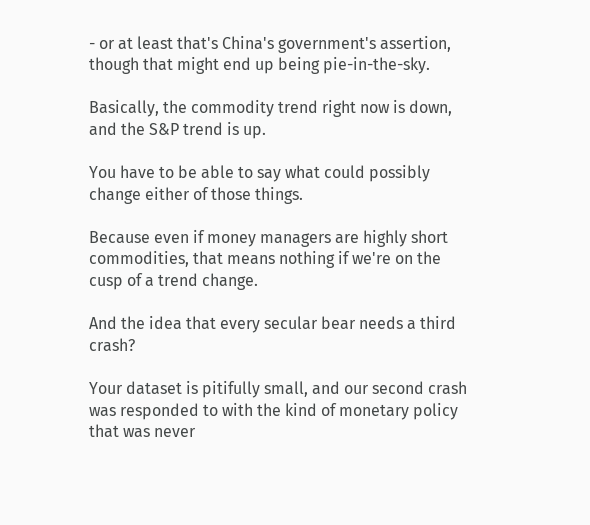- or at least that's China's government's assertion, though that might end up being pie-in-the-sky.

Basically, the commodity trend right now is down, and the S&P trend is up.

You have to be able to say what could possibly change either of those things.

Because even if money managers are highly short commodities, that means nothing if we're on the cusp of a trend change.

And the idea that every secular bear needs a third crash?

Your dataset is pitifully small, and our second crash was responded to with the kind of monetary policy that was never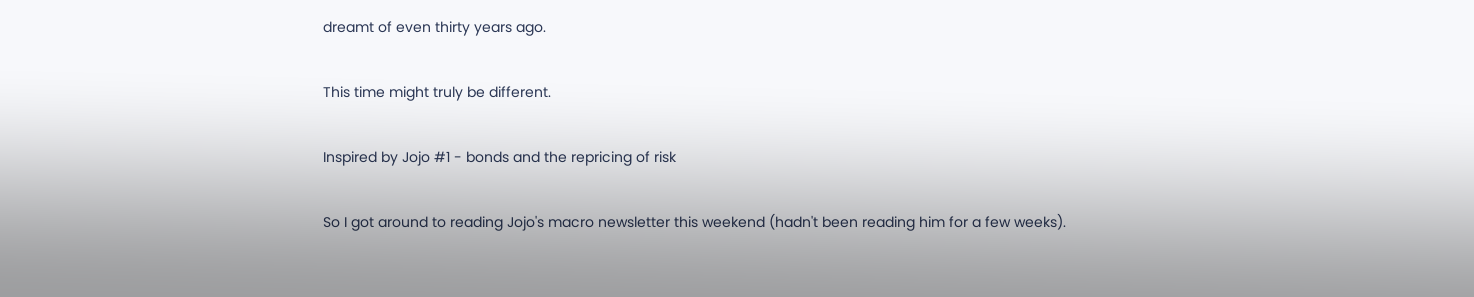dreamt of even thirty years ago.

This time might truly be different.

Inspired by Jojo #1 - bonds and the repricing of risk

So I got around to reading Jojo's macro newsletter this weekend (hadn't been reading him for a few weeks).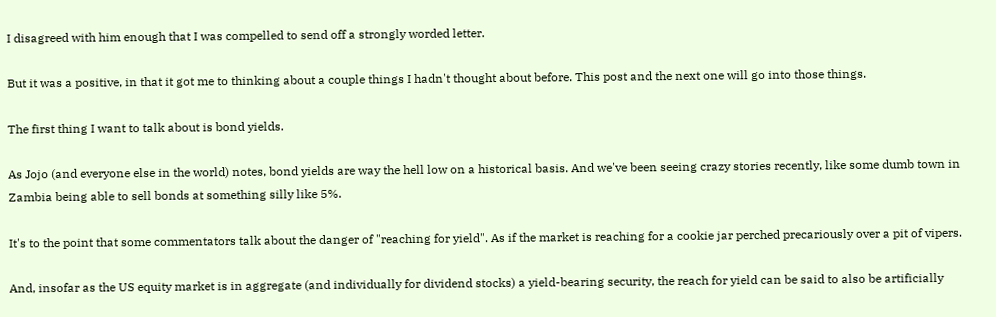I disagreed with him enough that I was compelled to send off a strongly worded letter.

But it was a positive, in that it got me to thinking about a couple things I hadn't thought about before. This post and the next one will go into those things.

The first thing I want to talk about is bond yields.

As Jojo (and everyone else in the world) notes, bond yields are way the hell low on a historical basis. And we've been seeing crazy stories recently, like some dumb town in Zambia being able to sell bonds at something silly like 5%.

It's to the point that some commentators talk about the danger of "reaching for yield". As if the market is reaching for a cookie jar perched precariously over a pit of vipers.

And, insofar as the US equity market is in aggregate (and individually for dividend stocks) a yield-bearing security, the reach for yield can be said to also be artificially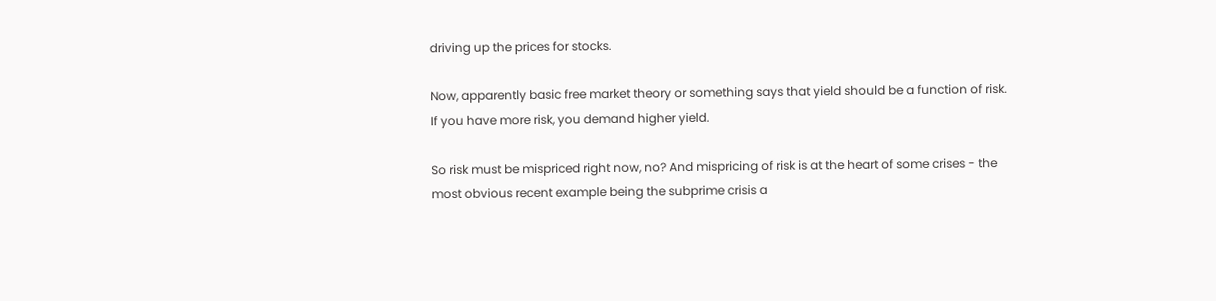driving up the prices for stocks.

Now, apparently basic free market theory or something says that yield should be a function of risk. If you have more risk, you demand higher yield.

So risk must be mispriced right now, no? And mispricing of risk is at the heart of some crises - the most obvious recent example being the subprime crisis a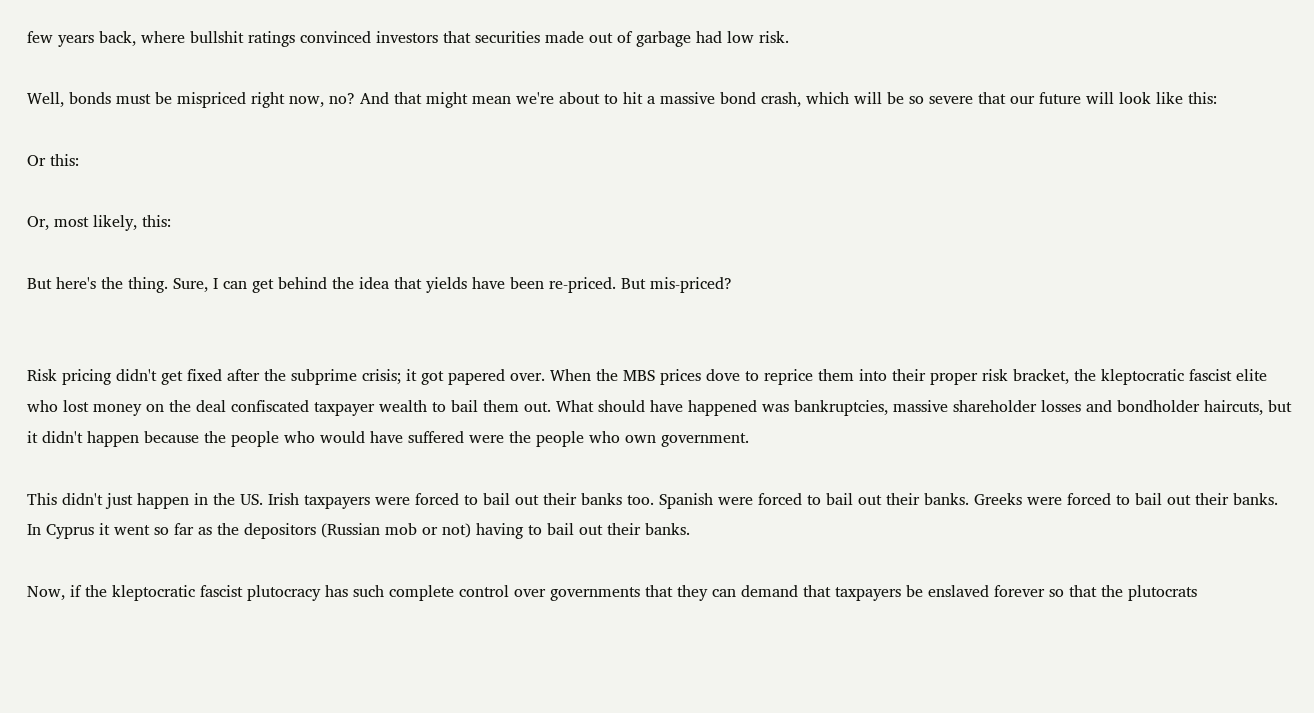few years back, where bullshit ratings convinced investors that securities made out of garbage had low risk.

Well, bonds must be mispriced right now, no? And that might mean we're about to hit a massive bond crash, which will be so severe that our future will look like this:

Or this:

Or, most likely, this:

But here's the thing. Sure, I can get behind the idea that yields have been re-priced. But mis-priced?


Risk pricing didn't get fixed after the subprime crisis; it got papered over. When the MBS prices dove to reprice them into their proper risk bracket, the kleptocratic fascist elite who lost money on the deal confiscated taxpayer wealth to bail them out. What should have happened was bankruptcies, massive shareholder losses and bondholder haircuts, but it didn't happen because the people who would have suffered were the people who own government.

This didn't just happen in the US. Irish taxpayers were forced to bail out their banks too. Spanish were forced to bail out their banks. Greeks were forced to bail out their banks. In Cyprus it went so far as the depositors (Russian mob or not) having to bail out their banks.

Now, if the kleptocratic fascist plutocracy has such complete control over governments that they can demand that taxpayers be enslaved forever so that the plutocrats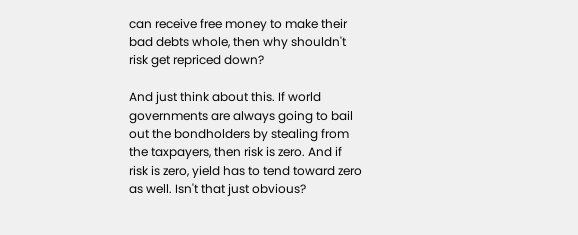can receive free money to make their bad debts whole, then why shouldn't risk get repriced down?

And just think about this. If world governments are always going to bail out the bondholders by stealing from the taxpayers, then risk is zero. And if risk is zero, yield has to tend toward zero as well. Isn't that just obvious?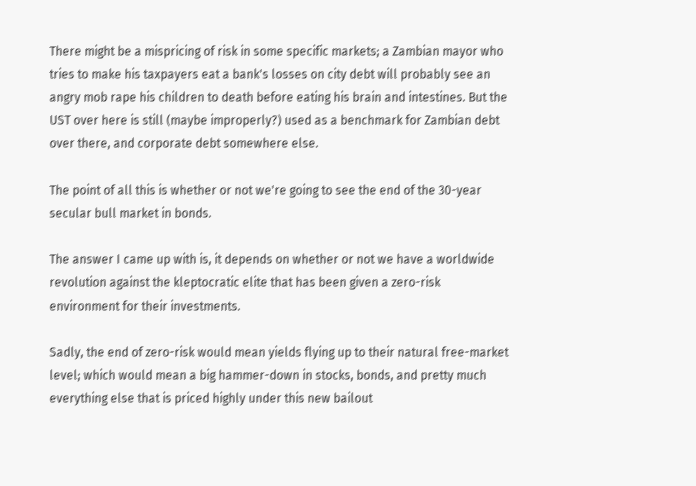There might be a mispricing of risk in some specific markets; a Zambian mayor who tries to make his taxpayers eat a bank's losses on city debt will probably see an angry mob rape his children to death before eating his brain and intestines. But the UST over here is still (maybe improperly?) used as a benchmark for Zambian debt over there, and corporate debt somewhere else.

The point of all this is whether or not we're going to see the end of the 30-year secular bull market in bonds.

The answer I came up with is, it depends on whether or not we have a worldwide revolution against the kleptocratic elite that has been given a zero-risk environment for their investments.

Sadly, the end of zero-risk would mean yields flying up to their natural free-market level; which would mean a big hammer-down in stocks, bonds, and pretty much everything else that is priced highly under this new bailout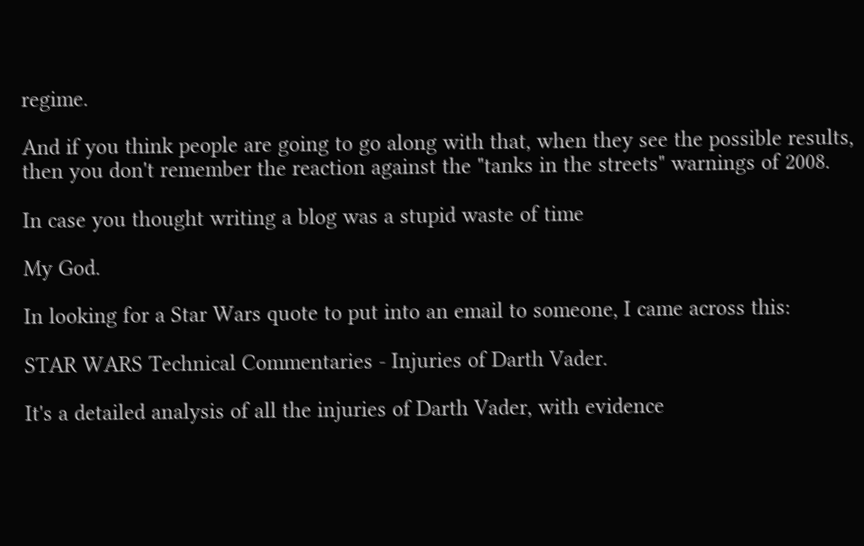regime.

And if you think people are going to go along with that, when they see the possible results, then you don't remember the reaction against the "tanks in the streets" warnings of 2008.

In case you thought writing a blog was a stupid waste of time

My God.

In looking for a Star Wars quote to put into an email to someone, I came across this:

STAR WARS Technical Commentaries - Injuries of Darth Vader.

It's a detailed analysis of all the injuries of Darth Vader, with evidence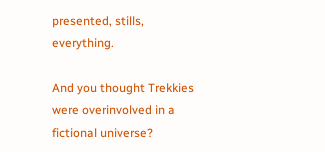presented, stills, everything.

And you thought Trekkies were overinvolved in a fictional universe?